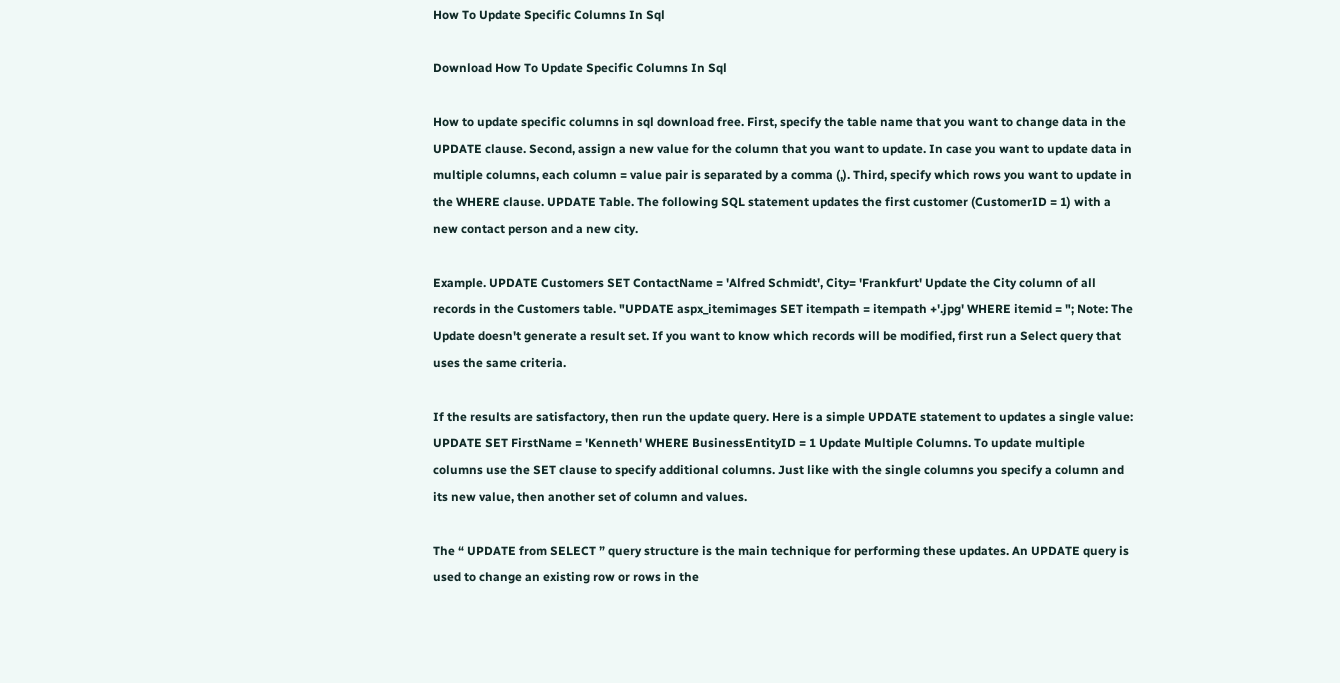How To Update Specific Columns In Sql

Download How To Update Specific Columns In Sql

How to update specific columns in sql download free. First, specify the table name that you want to change data in the UPDATE clause. Second, assign a new value for the column that you want to update. In case you want to update data in multiple columns, each column = value pair is separated by a comma (,). Third, specify which rows you want to update in the WHERE clause. UPDATE Table. The following SQL statement updates the first customer (CustomerID = 1) with a new contact person and a new city.

Example. UPDATE Customers SET ContactName = 'Alfred Schmidt', City= 'Frankfurt' Update the City column of all records in the Customers table. "UPDATE aspx_itemimages SET itempath = itempath +'.jpg' WHERE itemid = "; Note: The Update doesn't generate a result set. If you want to know which records will be modified, first run a Select query that uses the same criteria.

If the results are satisfactory, then run the update query. Here is a simple UPDATE statement to updates a single value: UPDATE SET FirstName = 'Kenneth' WHERE BusinessEntityID = 1 Update Multiple Columns. To update multiple columns use the SET clause to specify additional columns. Just like with the single columns you specify a column and its new value, then another set of column and values.

The “ UPDATE from SELECT ” query structure is the main technique for performing these updates. An UPDATE query is used to change an existing row or rows in the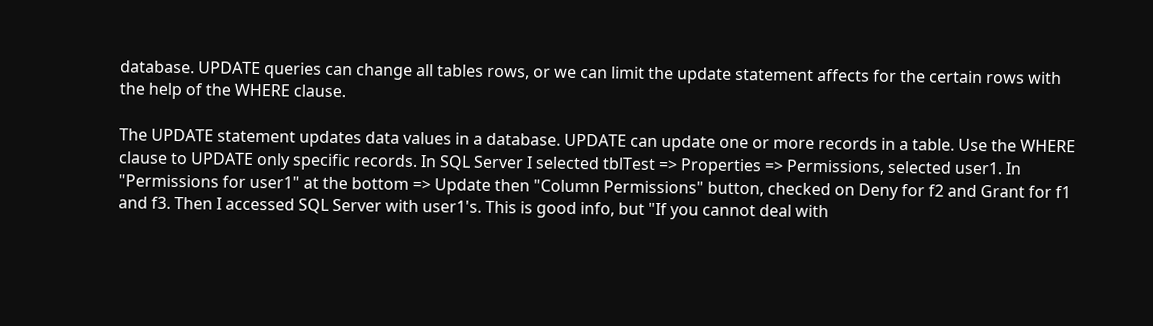database. UPDATE queries can change all tables rows, or we can limit the update statement affects for the certain rows with the help of the WHERE clause.

The UPDATE statement updates data values in a database. UPDATE can update one or more records in a table. Use the WHERE clause to UPDATE only specific records. In SQL Server I selected tblTest => Properties => Permissions, selected user1. In "Permissions for user1" at the bottom => Update then "Column Permissions" button, checked on Deny for f2 and Grant for f1 and f3. Then I accessed SQL Server with user1's. This is good info, but "If you cannot deal with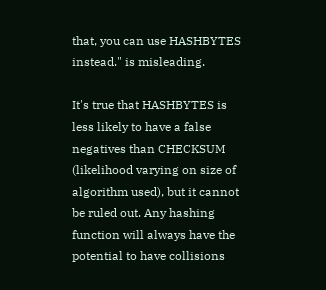that, you can use HASHBYTES instead." is misleading.

It's true that HASHBYTES is less likely to have a false negatives than CHECKSUM (likelihood varying on size of algorithm used), but it cannot be ruled out. Any hashing function will always have the potential to have collisions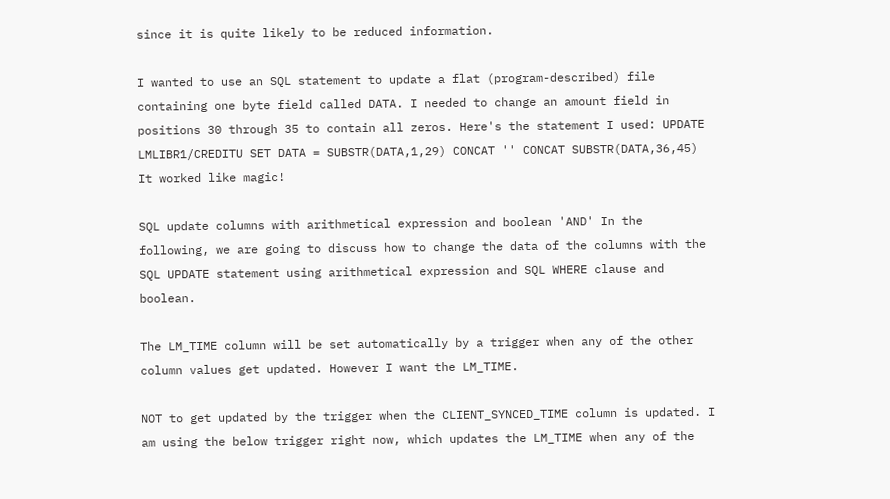since it is quite likely to be reduced information.

I wanted to use an SQL statement to update a flat (program-described) file containing one byte field called DATA. I needed to change an amount field in positions 30 through 35 to contain all zeros. Here's the statement I used: UPDATE LMLIBR1/CREDITU SET DATA = SUBSTR(DATA,1,29) CONCAT '' CONCAT SUBSTR(DATA,36,45) It worked like magic!

SQL update columns with arithmetical expression and boolean 'AND' In the following, we are going to discuss how to change the data of the columns with the SQL UPDATE statement using arithmetical expression and SQL WHERE clause and boolean.

The LM_TIME column will be set automatically by a trigger when any of the other column values get updated. However I want the LM_TIME.

NOT to get updated by the trigger when the CLIENT_SYNCED_TIME column is updated. I am using the below trigger right now, which updates the LM_TIME when any of the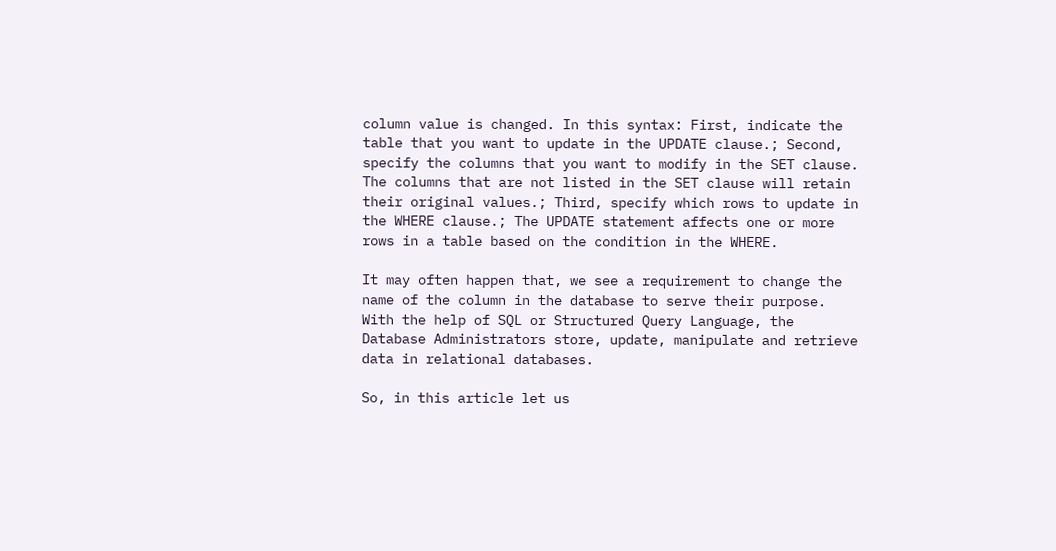column value is changed. In this syntax: First, indicate the table that you want to update in the UPDATE clause.; Second, specify the columns that you want to modify in the SET clause. The columns that are not listed in the SET clause will retain their original values.; Third, specify which rows to update in the WHERE clause.; The UPDATE statement affects one or more rows in a table based on the condition in the WHERE.

It may often happen that, we see a requirement to change the name of the column in the database to serve their purpose. With the help of SQL or Structured Query Language, the Database Administrators store, update, manipulate and retrieve data in relational databases.

So, in this article let us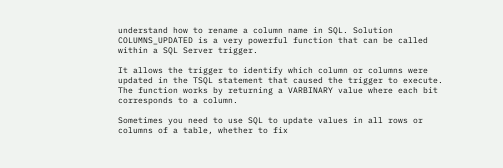understand how to rename a column name in SQL. Solution COLUMNS_UPDATED is a very powerful function that can be called within a SQL Server trigger.

It allows the trigger to identify which column or columns were updated in the TSQL statement that caused the trigger to execute. The function works by returning a VARBINARY value where each bit corresponds to a column.

Sometimes you need to use SQL to update values in all rows or columns of a table, whether to fix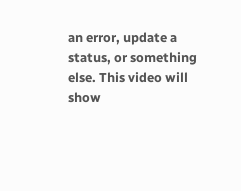an error, update a status, or something else. This video will show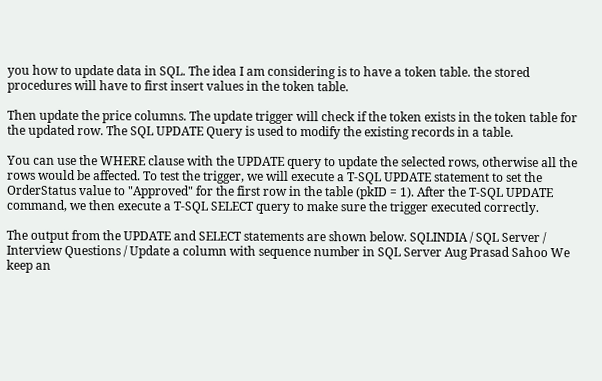you how to update data in SQL. The idea I am considering is to have a token table. the stored procedures will have to first insert values in the token table.

Then update the price columns. The update trigger will check if the token exists in the token table for the updated row. The SQL UPDATE Query is used to modify the existing records in a table.

You can use the WHERE clause with the UPDATE query to update the selected rows, otherwise all the rows would be affected. To test the trigger, we will execute a T-SQL UPDATE statement to set the OrderStatus value to "Approved" for the first row in the table (pkID = 1). After the T-SQL UPDATE command, we then execute a T-SQL SELECT query to make sure the trigger executed correctly.

The output from the UPDATE and SELECT statements are shown below. SQLINDIA / SQL Server / Interview Questions / Update a column with sequence number in SQL Server Aug Prasad Sahoo We keep an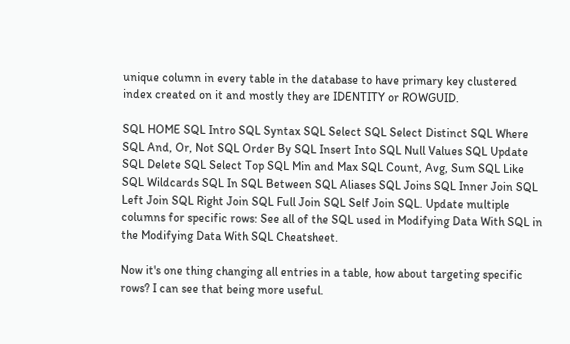unique column in every table in the database to have primary key clustered index created on it and mostly they are IDENTITY or ROWGUID.

SQL HOME SQL Intro SQL Syntax SQL Select SQL Select Distinct SQL Where SQL And, Or, Not SQL Order By SQL Insert Into SQL Null Values SQL Update SQL Delete SQL Select Top SQL Min and Max SQL Count, Avg, Sum SQL Like SQL Wildcards SQL In SQL Between SQL Aliases SQL Joins SQL Inner Join SQL Left Join SQL Right Join SQL Full Join SQL Self Join SQL. Update multiple columns for specific rows: See all of the SQL used in Modifying Data With SQL in the Modifying Data With SQL Cheatsheet.

Now it's one thing changing all entries in a table, how about targeting specific rows? I can see that being more useful.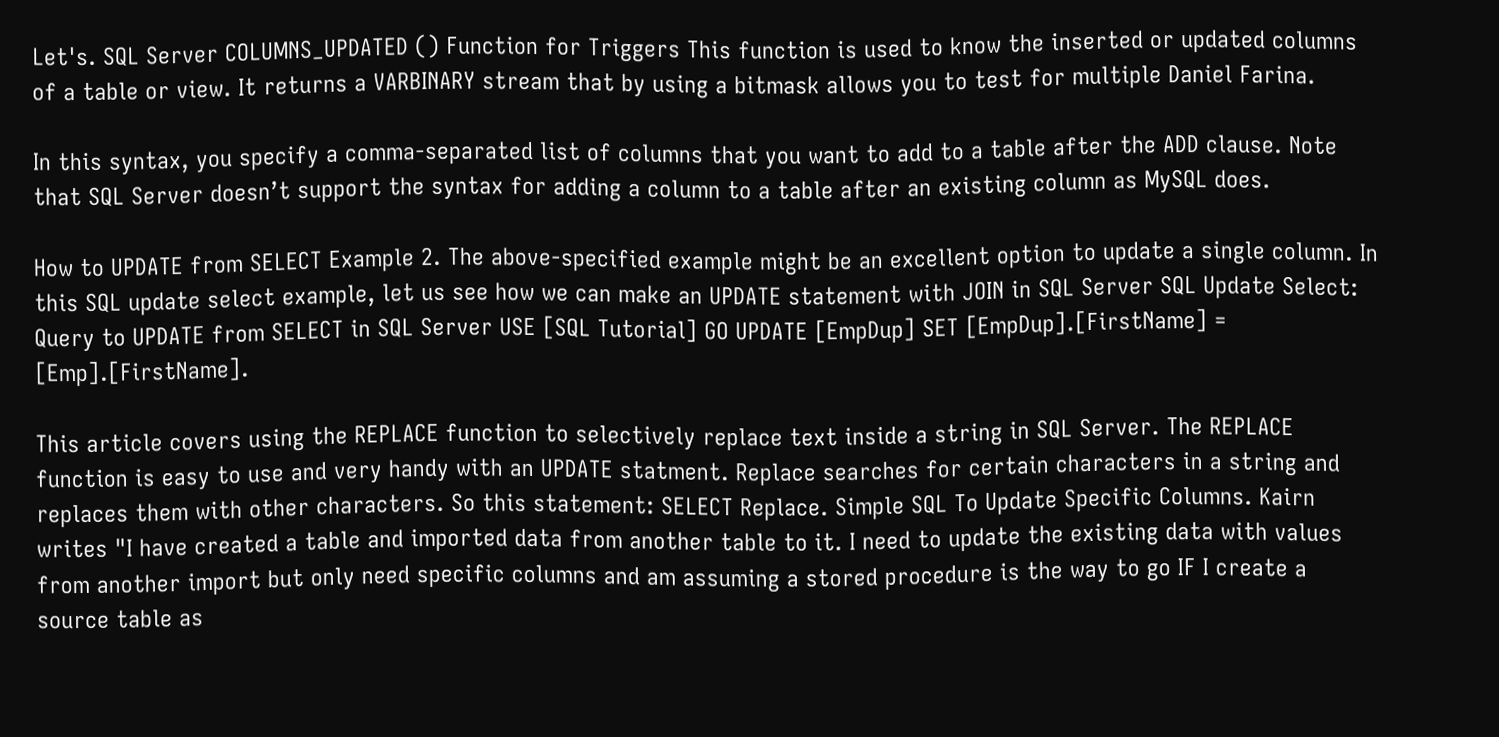Let's. SQL Server COLUMNS_UPDATED () Function for Triggers This function is used to know the inserted or updated columns of a table or view. It returns a VARBINARY stream that by using a bitmask allows you to test for multiple Daniel Farina.

In this syntax, you specify a comma-separated list of columns that you want to add to a table after the ADD clause. Note that SQL Server doesn’t support the syntax for adding a column to a table after an existing column as MySQL does.

How to UPDATE from SELECT Example 2. The above-specified example might be an excellent option to update a single column. In this SQL update select example, let us see how we can make an UPDATE statement with JOIN in SQL Server SQL Update Select: Query to UPDATE from SELECT in SQL Server USE [SQL Tutorial] GO UPDATE [EmpDup] SET [EmpDup].[FirstName] = [Emp].[FirstName].

This article covers using the REPLACE function to selectively replace text inside a string in SQL Server. The REPLACE function is easy to use and very handy with an UPDATE statment. Replace searches for certain characters in a string and replaces them with other characters. So this statement: SELECT Replace. Simple SQL To Update Specific Columns. Kairn writes "I have created a table and imported data from another table to it. I need to update the existing data with values from another import but only need specific columns and am assuming a stored procedure is the way to go IF I create a source table as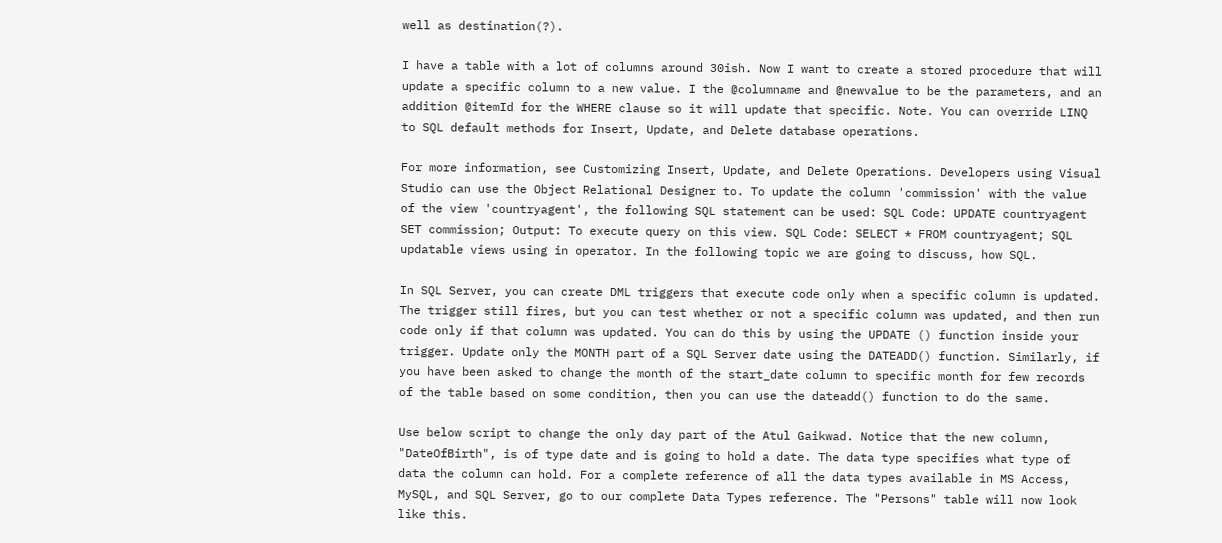well as destination(?).

I have a table with a lot of columns around 30ish. Now I want to create a stored procedure that will update a specific column to a new value. I the @columname and @newvalue to be the parameters, and an addition @itemId for the WHERE clause so it will update that specific. Note. You can override LINQ to SQL default methods for Insert, Update, and Delete database operations.

For more information, see Customizing Insert, Update, and Delete Operations. Developers using Visual Studio can use the Object Relational Designer to. To update the column 'commission' with the value of the view 'countryagent', the following SQL statement can be used: SQL Code: UPDATE countryagent SET commission; Output: To execute query on this view. SQL Code: SELECT * FROM countryagent; SQL updatable views using in operator. In the following topic we are going to discuss, how SQL.

In SQL Server, you can create DML triggers that execute code only when a specific column is updated. The trigger still fires, but you can test whether or not a specific column was updated, and then run code only if that column was updated. You can do this by using the UPDATE () function inside your trigger. Update only the MONTH part of a SQL Server date using the DATEADD() function. Similarly, if you have been asked to change the month of the start_date column to specific month for few records of the table based on some condition, then you can use the dateadd() function to do the same.

Use below script to change the only day part of the Atul Gaikwad. Notice that the new column, "DateOfBirth", is of type date and is going to hold a date. The data type specifies what type of data the column can hold. For a complete reference of all the data types available in MS Access, MySQL, and SQL Server, go to our complete Data Types reference. The "Persons" table will now look like this.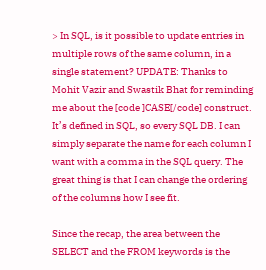> In SQL, is it possible to update entries in multiple rows of the same column, in a single statement? UPDATE: Thanks to Mohit Vazir and Swastik Bhat for reminding me about the [code ]CASE[/code] construct. It’s defined in SQL, so every SQL DB. I can simply separate the name for each column I want with a comma in the SQL query. The great thing is that I can change the ordering of the columns how I see fit.

Since the recap, the area between the SELECT and the FROM keywords is the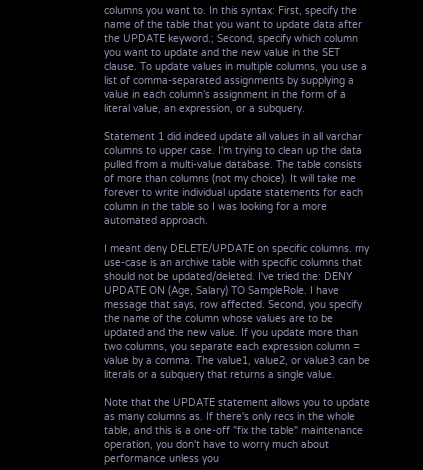columns you want to. In this syntax: First, specify the name of the table that you want to update data after the UPDATE keyword.; Second, specify which column you want to update and the new value in the SET clause. To update values in multiple columns, you use a list of comma-separated assignments by supplying a value in each column’s assignment in the form of a literal value, an expression, or a subquery.

Statement 1 did indeed update all values in all varchar columns to upper case. I'm trying to clean up the data pulled from a multi-value database. The table consists of more than columns (not my choice). It will take me forever to write individual update statements for each column in the table so I was looking for a more automated approach.

I meant deny DELETE/UPDATE on specific columns. my use-case is an archive table with specific columns that should not be updated/deleted. I've tried the: DENY UPDATE ON (Age, Salary) TO SampleRole. I have message that says, row affected. Second, you specify the name of the column whose values are to be updated and the new value. If you update more than two columns, you separate each expression column = value by a comma. The value1, value2, or value3 can be literals or a subquery that returns a single value.

Note that the UPDATE statement allows you to update as many columns as. If there's only recs in the whole table, and this is a one-off "fix the table" maintenance operation, you don't have to worry much about performance unless you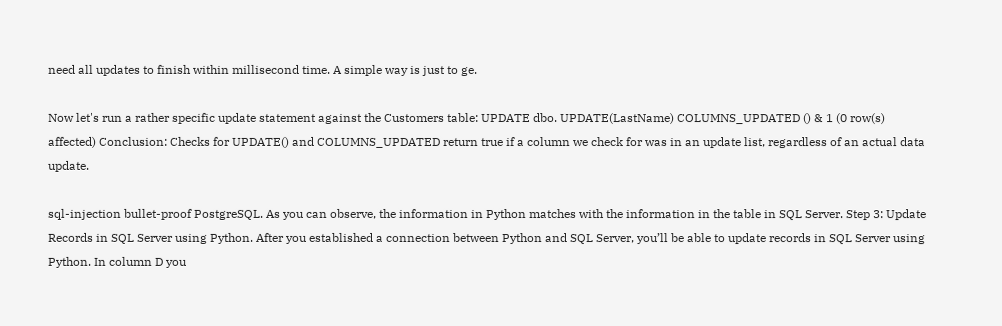need all updates to finish within millisecond time. A simple way is just to ge.

Now let's run a rather specific update statement against the Customers table: UPDATE dbo. UPDATE(LastName) COLUMNS_UPDATED () & 1 (0 row(s) affected) Conclusion: Checks for UPDATE() and COLUMNS_UPDATED return true if a column we check for was in an update list, regardless of an actual data update.

sql-injection bullet-proof PostgreSQL. As you can observe, the information in Python matches with the information in the table in SQL Server. Step 3: Update Records in SQL Server using Python. After you established a connection between Python and SQL Server, you’ll be able to update records in SQL Server using Python. In column D you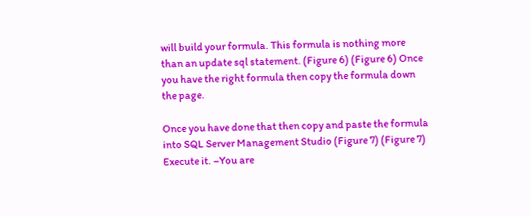will build your formula. This formula is nothing more than an update sql statement. (Figure 6) (Figure 6) Once you have the right formula then copy the formula down the page.

Once you have done that then copy and paste the formula into SQL Server Management Studio (Figure 7) (Figure 7) Execute it. –You are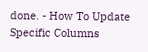done. - How To Update Specific Columns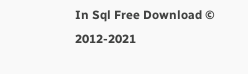In Sql Free Download © 2012-2021